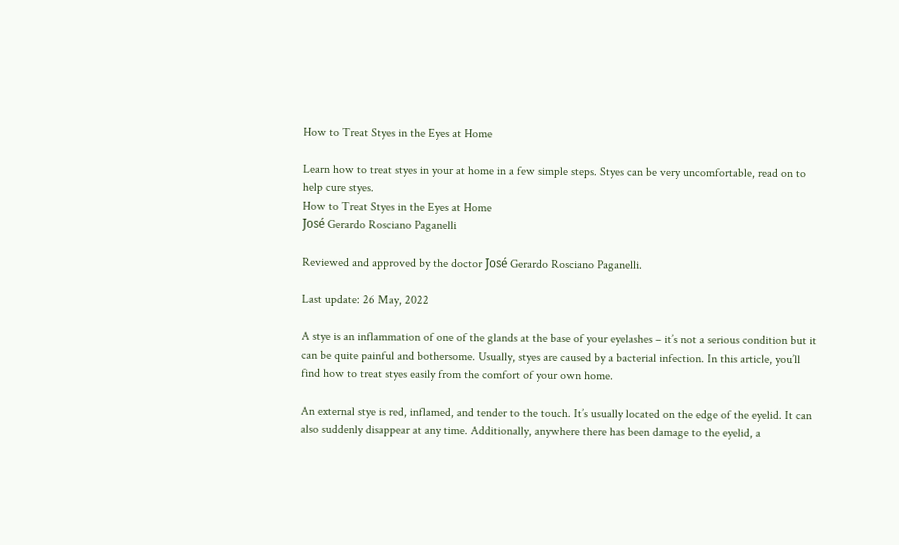How to Treat Styes in the Eyes at Home

Learn how to treat styes in your at home in a few simple steps. Styes can be very uncomfortable, read on to help cure styes.
How to Treat Styes in the Eyes at Home
José Gerardo Rosciano Paganelli

Reviewed and approved by the doctor José Gerardo Rosciano Paganelli.

Last update: 26 May, 2022

A stye is an inflammation of one of the glands at the base of your eyelashes – it’s not a serious condition but it can be quite painful and bothersome. Usually, styes are caused by a bacterial infection. In this article, you’ll find how to treat styes easily from the comfort of your own home.

An external stye is red, inflamed, and tender to the touch. It’s usually located on the edge of the eyelid. It can also suddenly disappear at any time. Additionally, anywhere there has been damage to the eyelid, a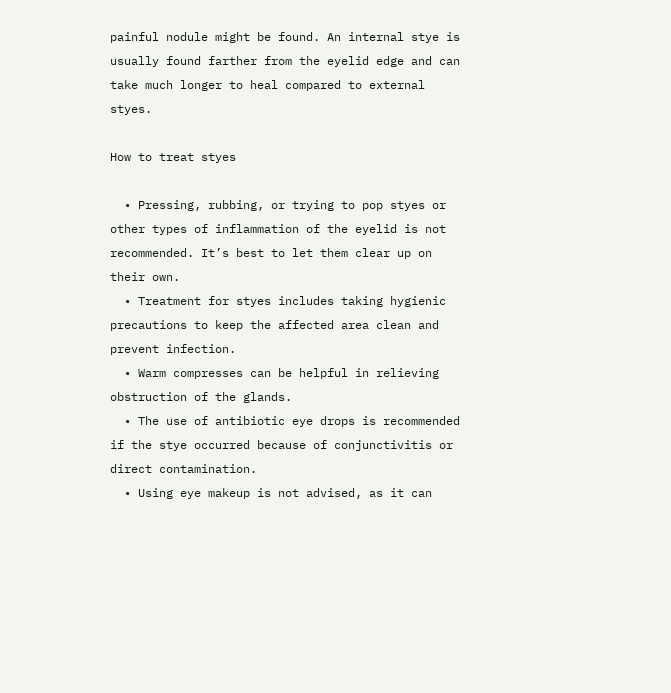painful nodule might be found. An internal stye is usually found farther from the eyelid edge and can take much longer to heal compared to external styes.

How to treat styes

  • Pressing, rubbing, or trying to pop styes or other types of inflammation of the eyelid is not recommended. It’s best to let them clear up on their own.
  • Treatment for styes includes taking hygienic precautions to keep the affected area clean and prevent infection.
  • Warm compresses can be helpful in relieving obstruction of the glands.
  • The use of antibiotic eye drops is recommended if the stye occurred because of conjunctivitis or direct contamination.
  • Using eye makeup is not advised, as it can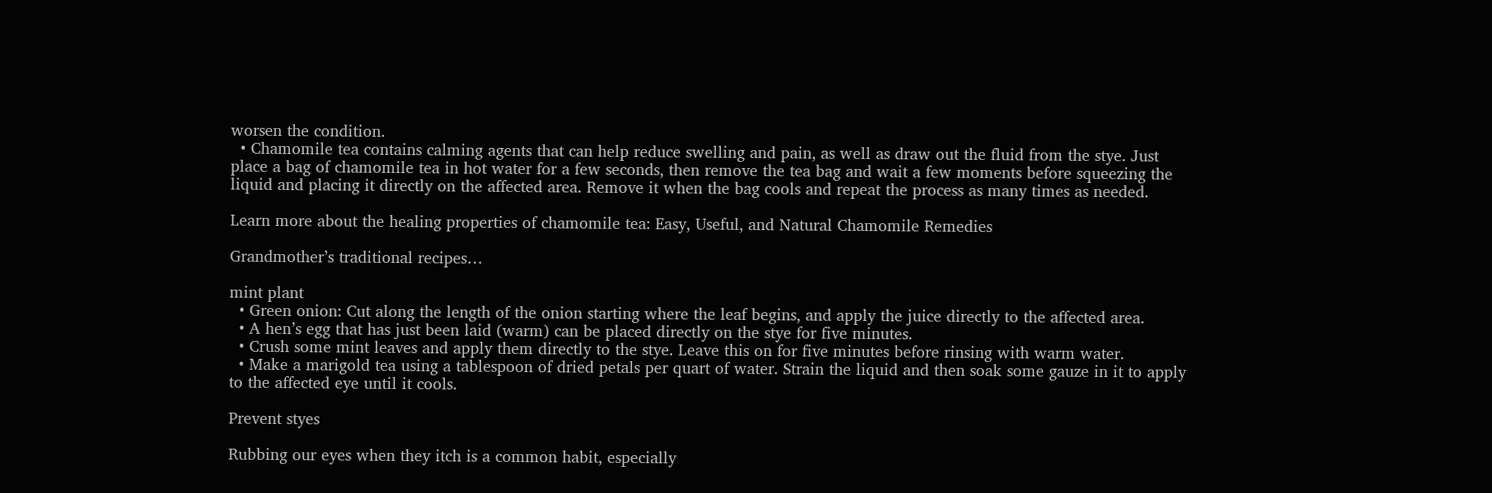worsen the condition.
  • Chamomile tea contains calming agents that can help reduce swelling and pain, as well as draw out the fluid from the stye. Just place a bag of chamomile tea in hot water for a few seconds, then remove the tea bag and wait a few moments before squeezing the liquid and placing it directly on the affected area. Remove it when the bag cools and repeat the process as many times as needed.

Learn more about the healing properties of chamomile tea: Easy, Useful, and Natural Chamomile Remedies

Grandmother’s traditional recipes…

mint plant
  • Green onion: Cut along the length of the onion starting where the leaf begins, and apply the juice directly to the affected area.
  • A hen’s egg that has just been laid (warm) can be placed directly on the stye for five minutes.
  • Crush some mint leaves and apply them directly to the stye. Leave this on for five minutes before rinsing with warm water.
  • Make a marigold tea using a tablespoon of dried petals per quart of water. Strain the liquid and then soak some gauze in it to apply to the affected eye until it cools.

Prevent styes

Rubbing our eyes when they itch is a common habit, especially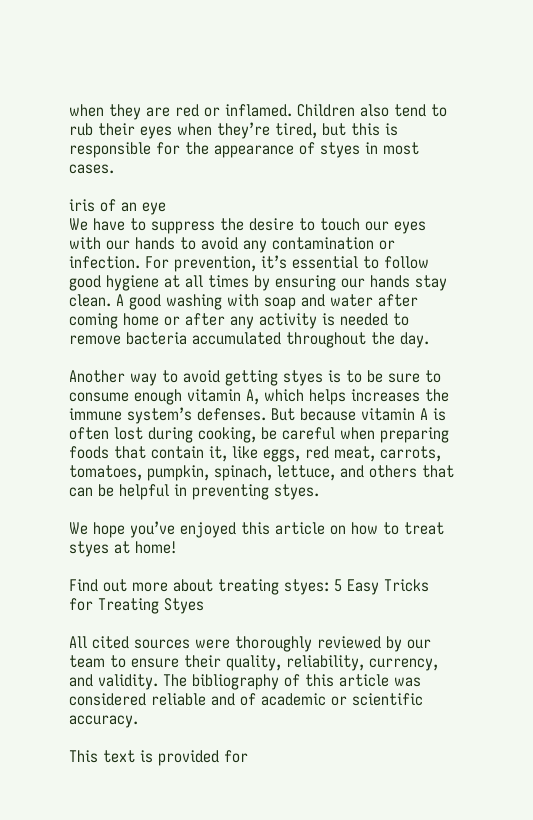when they are red or inflamed. Children also tend to rub their eyes when they’re tired, but this is responsible for the appearance of styes in most cases.

iris of an eye
We have to suppress the desire to touch our eyes with our hands to avoid any contamination or infection. For prevention, it’s essential to follow good hygiene at all times by ensuring our hands stay clean. A good washing with soap and water after coming home or after any activity is needed to remove bacteria accumulated throughout the day.

Another way to avoid getting styes is to be sure to consume enough vitamin A, which helps increases the immune system’s defenses. But because vitamin A is often lost during cooking, be careful when preparing foods that contain it, like eggs, red meat, carrots, tomatoes, pumpkin, spinach, lettuce, and others that can be helpful in preventing styes.

We hope you’ve enjoyed this article on how to treat styes at home!

Find out more about treating styes: 5 Easy Tricks for Treating Styes

All cited sources were thoroughly reviewed by our team to ensure their quality, reliability, currency, and validity. The bibliography of this article was considered reliable and of academic or scientific accuracy.

This text is provided for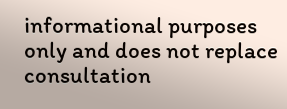informational purposes only and does not replace consultation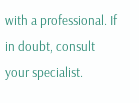with a professional. If in doubt, consult your specialist.